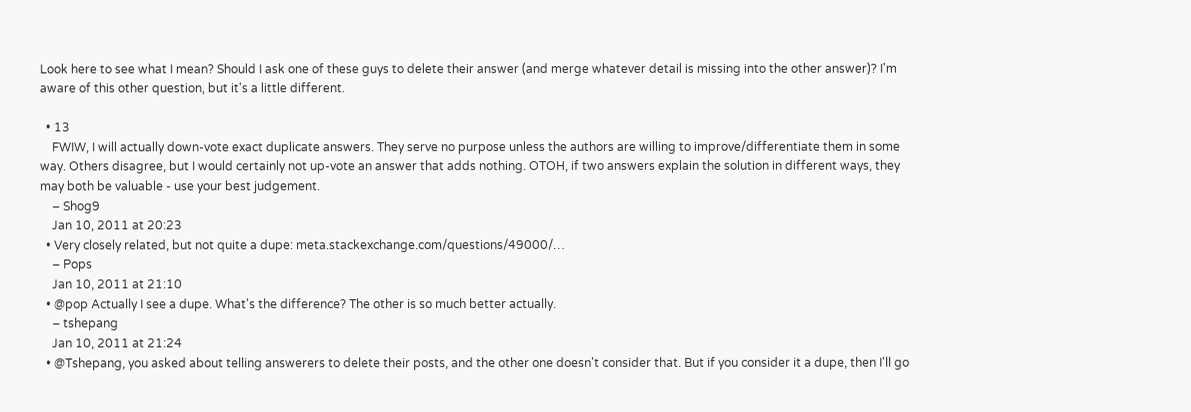Look here to see what I mean? Should I ask one of these guys to delete their answer (and merge whatever detail is missing into the other answer)? I'm aware of this other question, but it's a little different.

  • 13
    FWIW, I will actually down-vote exact duplicate answers. They serve no purpose unless the authors are willing to improve/differentiate them in some way. Others disagree, but I would certainly not up-vote an answer that adds nothing. OTOH, if two answers explain the solution in different ways, they may both be valuable - use your best judgement.
    – Shog9
    Jan 10, 2011 at 20:23
  • Very closely related, but not quite a dupe: meta.stackexchange.com/questions/49000/…
    – Pops
    Jan 10, 2011 at 21:10
  • @pop Actually I see a dupe. What's the difference? The other is so much better actually.
    – tshepang
    Jan 10, 2011 at 21:24
  • @Tshepang, you asked about telling answerers to delete their posts, and the other one doesn't consider that. But if you consider it a dupe, then I'll go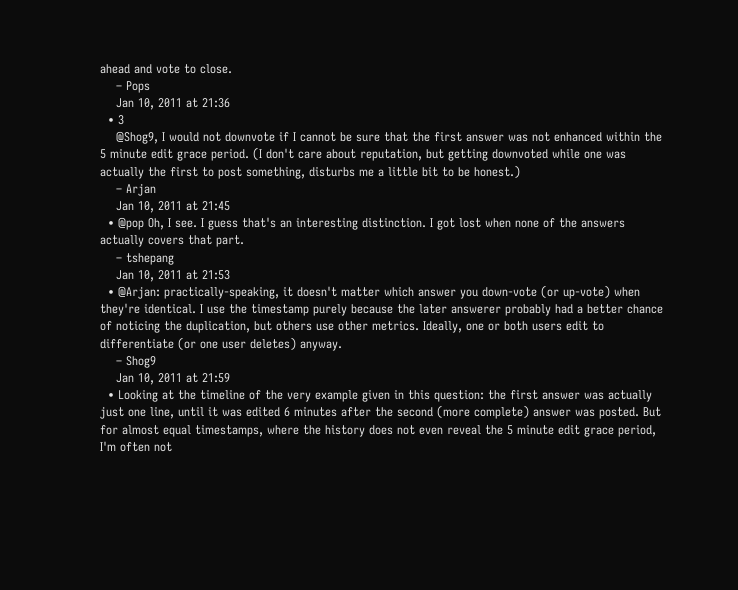ahead and vote to close.
    – Pops
    Jan 10, 2011 at 21:36
  • 3
    @Shog9, I would not downvote if I cannot be sure that the first answer was not enhanced within the 5 minute edit grace period. (I don't care about reputation, but getting downvoted while one was actually the first to post something, disturbs me a little bit to be honest.)
    – Arjan
    Jan 10, 2011 at 21:45
  • @pop Oh, I see. I guess that's an interesting distinction. I got lost when none of the answers actually covers that part.
    – tshepang
    Jan 10, 2011 at 21:53
  • @Arjan: practically-speaking, it doesn't matter which answer you down-vote (or up-vote) when they're identical. I use the timestamp purely because the later answerer probably had a better chance of noticing the duplication, but others use other metrics. Ideally, one or both users edit to differentiate (or one user deletes) anyway.
    – Shog9
    Jan 10, 2011 at 21:59
  • Looking at the timeline of the very example given in this question: the first answer was actually just one line, until it was edited 6 minutes after the second (more complete) answer was posted. But for almost equal timestamps, where the history does not even reveal the 5 minute edit grace period, I'm often not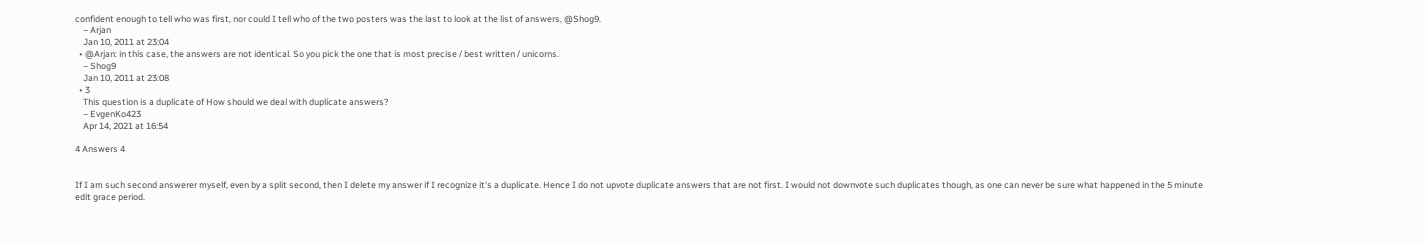confident enough to tell who was first, nor could I tell who of the two posters was the last to look at the list of answers, @Shog9.
    – Arjan
    Jan 10, 2011 at 23:04
  • @Arjan: in this case, the answers are not identical. So you pick the one that is most precise / best written / unicorns.
    – Shog9
    Jan 10, 2011 at 23:08
  • 3
    This question is a duplicate of How should we deal with duplicate answers?
    – EvgenKo423
    Apr 14, 2021 at 16:54

4 Answers 4


If I am such second answerer myself, even by a split second, then I delete my answer if I recognize it's a duplicate. Hence I do not upvote duplicate answers that are not first. I would not downvote such duplicates though, as one can never be sure what happened in the 5 minute edit grace period.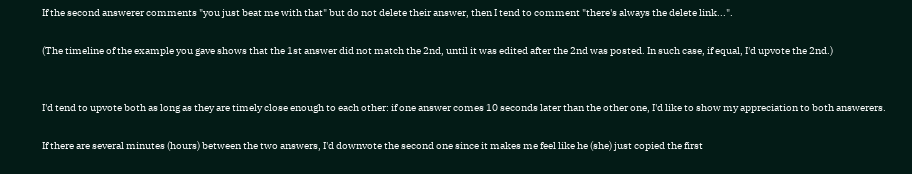If the second answerer comments "you just beat me with that" but do not delete their answer, then I tend to comment "there's always the delete link...".

(The timeline of the example you gave shows that the 1st answer did not match the 2nd, until it was edited after the 2nd was posted. In such case, if equal, I'd upvote the 2nd.)


I'd tend to upvote both as long as they are timely close enough to each other: if one answer comes 10 seconds later than the other one, I'd like to show my appreciation to both answerers.

If there are several minutes (hours) between the two answers, I'd downvote the second one since it makes me feel like he (she) just copied the first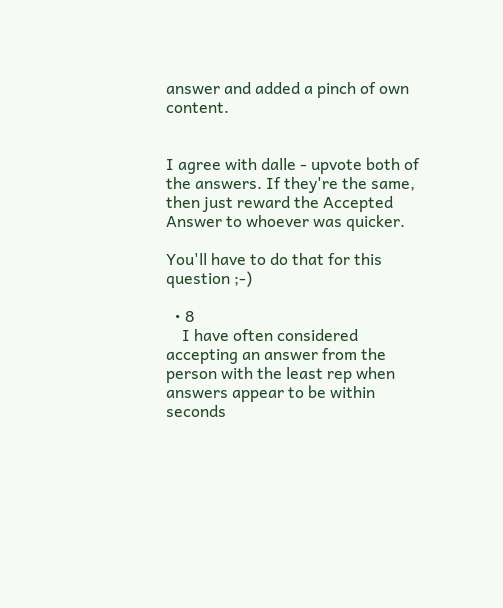answer and added a pinch of own content.


I agree with dalle - upvote both of the answers. If they're the same, then just reward the Accepted Answer to whoever was quicker.

You'll have to do that for this question ;-)

  • 8
    I have often considered accepting an answer from the person with the least rep when answers appear to be within seconds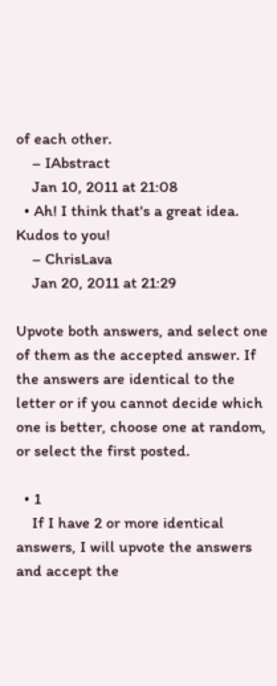of each other.
    – IAbstract
    Jan 10, 2011 at 21:08
  • Ah! I think that's a great idea. Kudos to you!
    – ChrisLava
    Jan 20, 2011 at 21:29

Upvote both answers, and select one of them as the accepted answer. If the answers are identical to the letter or if you cannot decide which one is better, choose one at random, or select the first posted.

  • 1
    If I have 2 or more identical answers, I will upvote the answers and accept the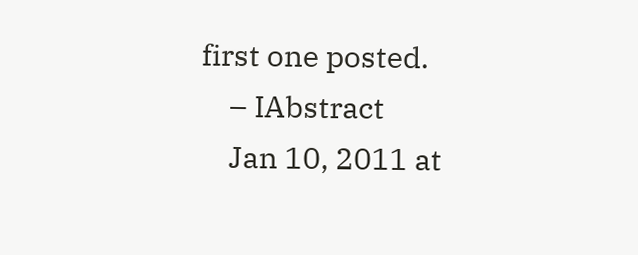first one posted.
    – IAbstract
    Jan 10, 2011 at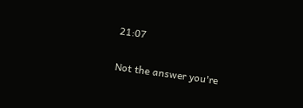21:07

Not the answer you're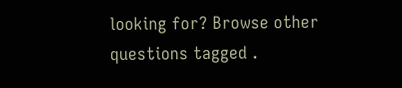looking for? Browse other questions tagged .